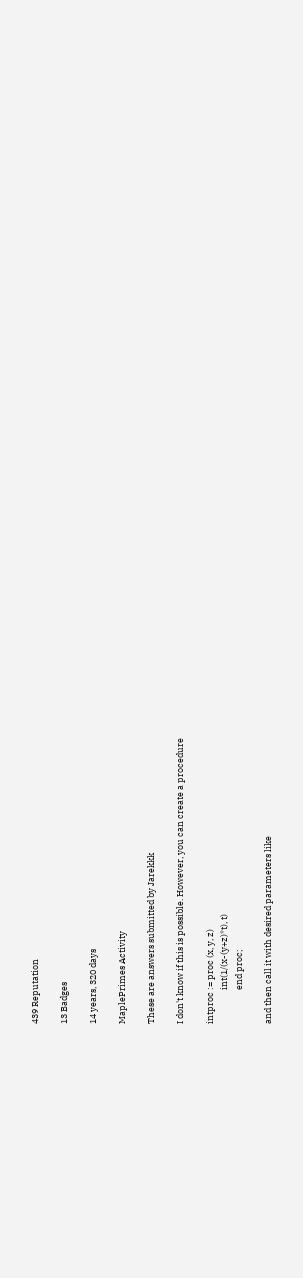439 Reputation

13 Badges

14 years, 320 days

MaplePrimes Activity

These are answers submitted by Jarekkk

I don't know if this is possible. However, you can create a procedure

intproc := proc (x, y, z)
                 int(1/(x-(y+z)*t), t)
                 end proc;

and then call it with desired parameters like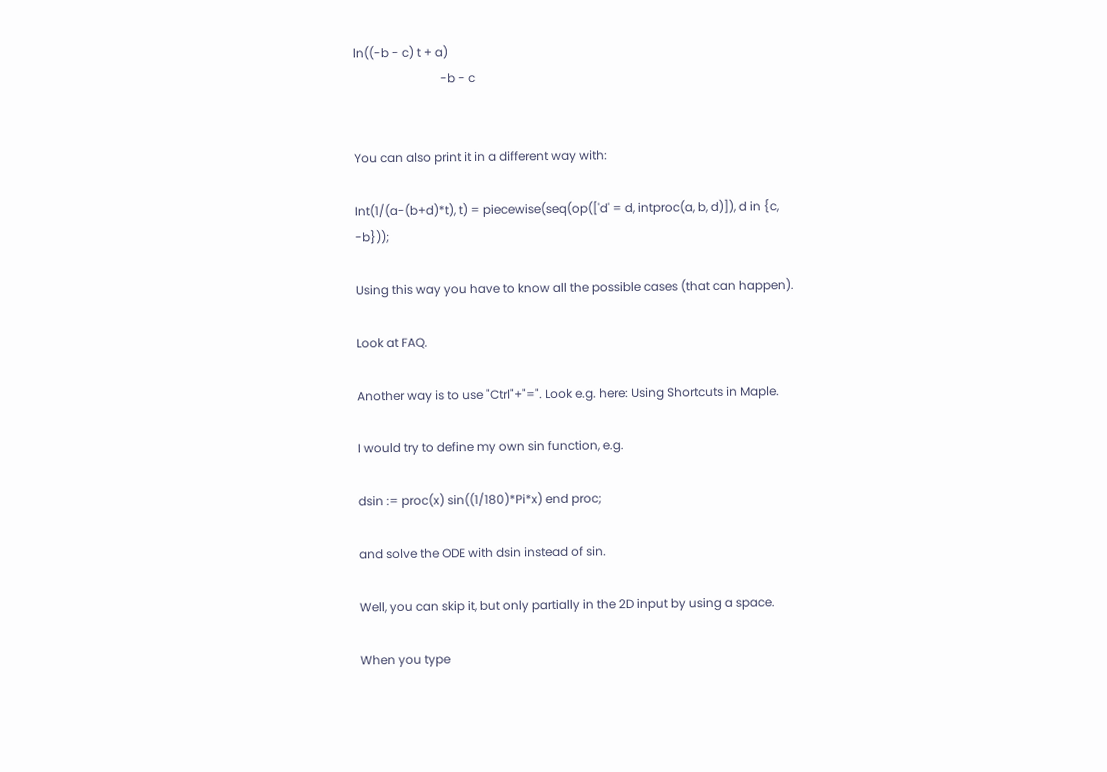ln((-b - c) t + a)
                             -b - c


You can also print it in a different way with:

Int(1/(a-(b+d)*t), t) = piecewise(seq(op(['d' = d, intproc(a, b, d)]), d in {c, -b}));

Using this way you have to know all the possible cases (that can happen).

Look at FAQ.

Another way is to use "Ctrl"+"=". Look e.g. here: Using Shortcuts in Maple.

I would try to define my own sin function, e.g.

dsin := proc(x) sin((1/180)*Pi*x) end proc;

and solve the ODE with dsin instead of sin.

Well, you can skip it, but only partially in the 2D input by using a space.

When you type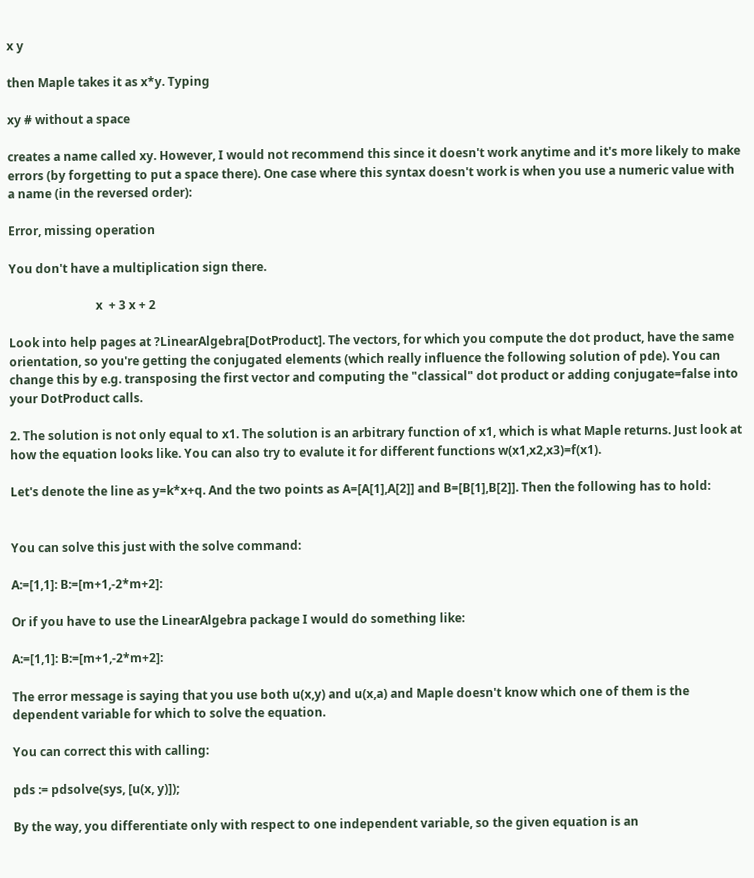x y

then Maple takes it as x*y. Typing

xy # without a space

creates a name called xy. However, I would not recommend this since it doesn't work anytime and it's more likely to make errors (by forgetting to put a space there). One case where this syntax doesn't work is when you use a numeric value with a name (in the reversed order):

Error, missing operation

You don't have a multiplication sign there.

                             x  + 3 x + 2

Look into help pages at ?LinearAlgebra[DotProduct]. The vectors, for which you compute the dot product, have the same orientation, so you're getting the conjugated elements (which really influence the following solution of pde). You can change this by e.g. transposing the first vector and computing the "classical" dot product or adding conjugate=false into your DotProduct calls.

2. The solution is not only equal to x1. The solution is an arbitrary function of x1, which is what Maple returns. Just look at how the equation looks like. You can also try to evalute it for different functions w(x1,x2,x3)=f(x1).

Let's denote the line as y=k*x+q. And the two points as A=[A[1],A[2]] and B=[B[1],B[2]]. Then the following has to hold:


You can solve this just with the solve command:

A:=[1,1]: B:=[m+1,-2*m+2]:

Or if you have to use the LinearAlgebra package I would do something like:

A:=[1,1]: B:=[m+1,-2*m+2]:

The error message is saying that you use both u(x,y) and u(x,a) and Maple doesn't know which one of them is the dependent variable for which to solve the equation.

You can correct this with calling:

pds := pdsolve(sys, [u(x, y)]);

By the way, you differentiate only with respect to one independent variable, so the given equation is an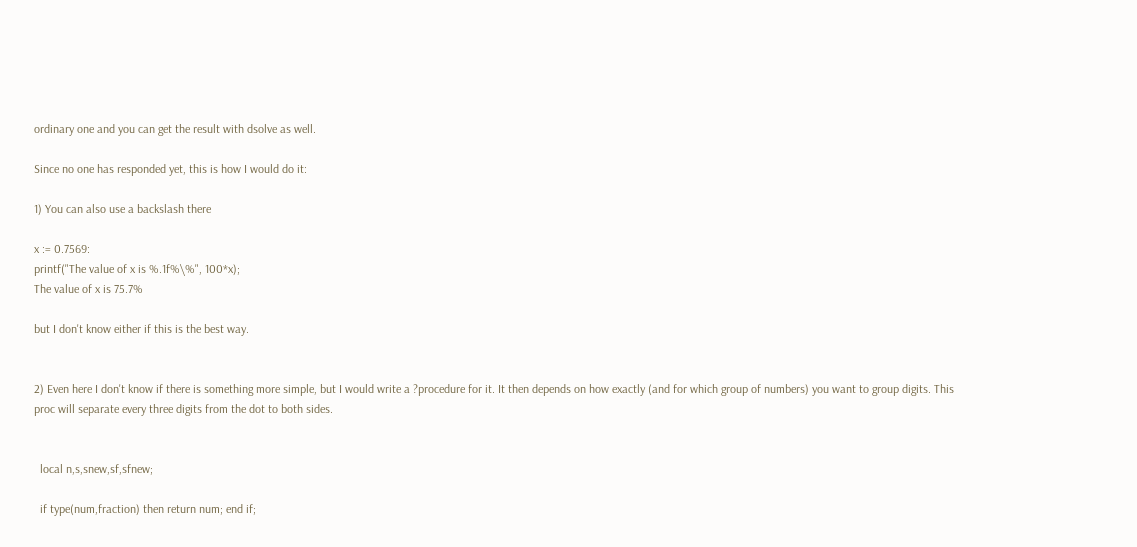ordinary one and you can get the result with dsolve as well.

Since no one has responded yet, this is how I would do it:

1) You can also use a backslash there

x := 0.7569:
printf("The value of x is %.1f%\%", 100*x);
The value of x is 75.7%

but I don't know either if this is the best way.


2) Even here I don't know if there is something more simple, but I would write a ?procedure for it. It then depends on how exactly (and for which group of numbers) you want to group digits. This proc will separate every three digits from the dot to both sides.


  local n,s,snew,sf,sfnew;

  if type(num,fraction) then return num; end if;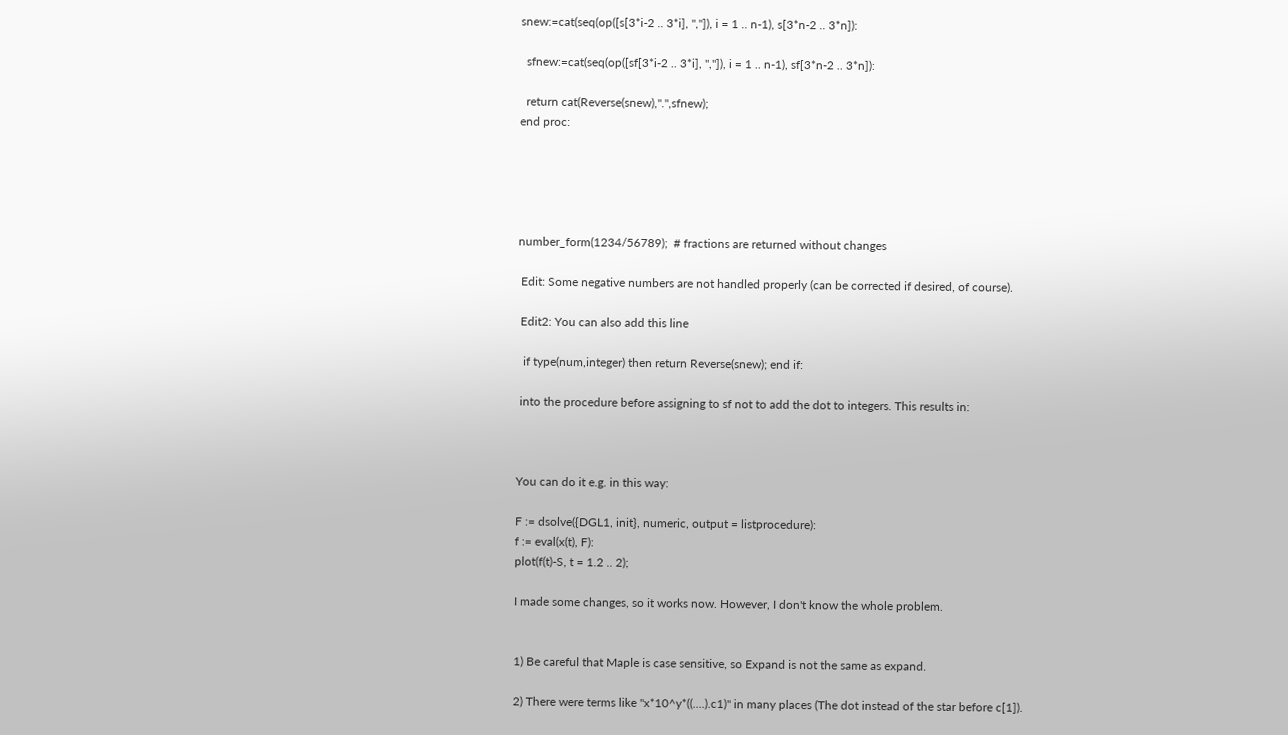snew:=cat(seq(op([s[3*i-2 .. 3*i], ","]), i = 1 .. n-1), s[3*n-2 .. 3*n]):

  sfnew:=cat(seq(op([sf[3*i-2 .. 3*i], ","]), i = 1 .. n-1), sf[3*n-2 .. 3*n]):

  return cat(Reverse(snew),".",sfnew);
end proc:





number_form(1234/56789);  # fractions are returned without changes

 Edit: Some negative numbers are not handled properly (can be corrected if desired, of course).

 Edit2: You can also add this line

  if type(num,integer) then return Reverse(snew); end if:

 into the procedure before assigning to sf not to add the dot to integers. This results in:



You can do it e.g. in this way:

F := dsolve({DGL1, init}, numeric, output = listprocedure):
f := eval(x(t), F):
plot(f(t)-S, t = 1.2 .. 2);

I made some changes, so it works now. However, I don't know the whole problem.


1) Be careful that Maple is case sensitive, so Expand is not the same as expand.

2) There were terms like "x*10^y*((....).c1)" in many places (The dot instead of the star before c[1]).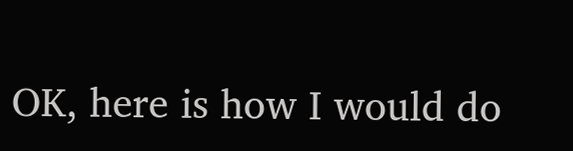OK, here is how I would do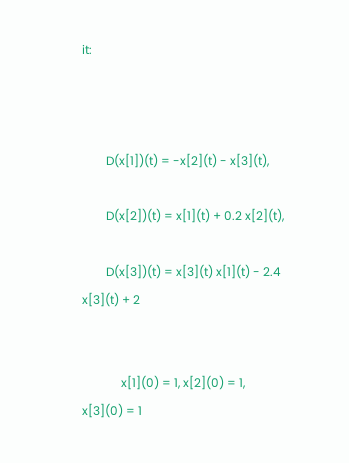it:



        D(x[1])(t) = -x[2](t) - x[3](t),

        D(x[2])(t) = x[1](t) + 0.2 x[2](t),

        D(x[3])(t) = x[3](t) x[1](t) - 2.4 x[3](t) + 2


             x[1](0) = 1, x[2](0) = 1, x[3](0) = 1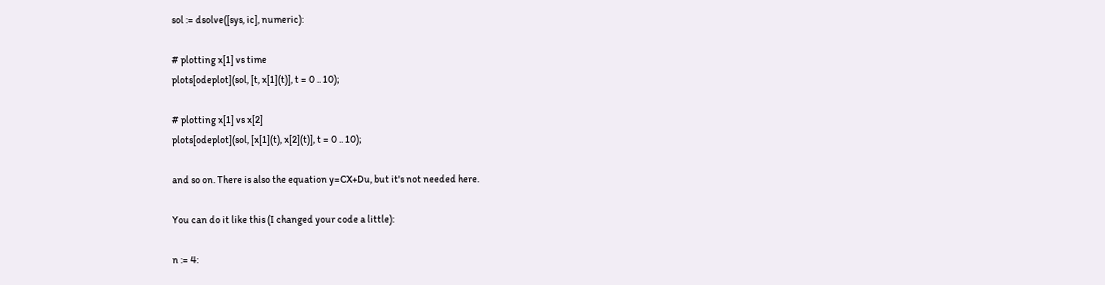sol := dsolve([sys, ic], numeric):

# plotting x[1] vs time
plots[odeplot](sol, [t, x[1](t)], t = 0 .. 10);

# plotting x[1] vs x[2]
plots[odeplot](sol, [x[1](t), x[2](t)], t = 0 .. 10);

and so on. There is also the equation y=CX+Du, but it's not needed here.

You can do it like this (I changed your code a little):

n := 4: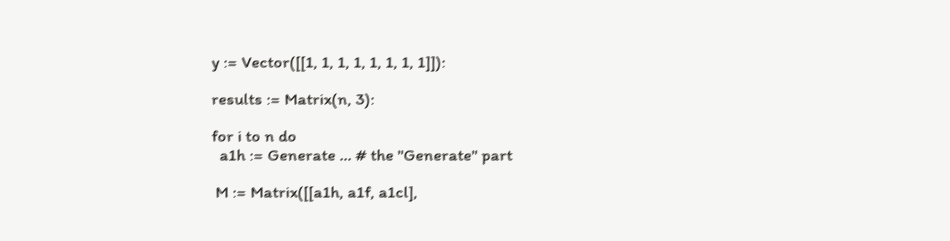y := Vector([[1, 1, 1, 1, 1, 1, 1, 1]]):

results := Matrix(n, 3):

for i to n do
  a1h := Generate ... # the "Generate" part

 M := Matrix([[a1h, a1f, a1cl],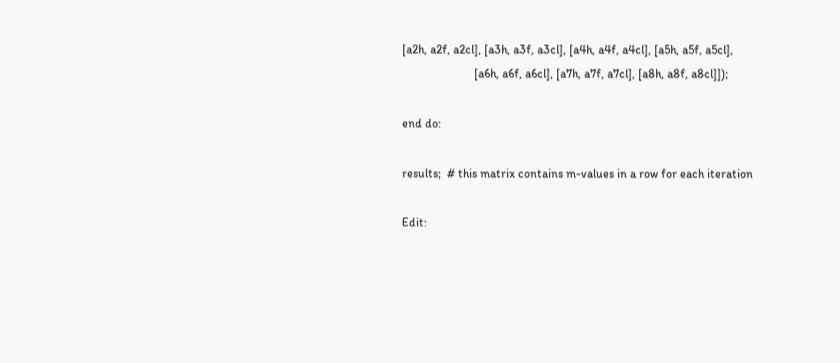[a2h, a2f, a2cl], [a3h, a3f, a3cl], [a4h, a4f, a4cl], [a5h, a5f, a5cl],
                        [a6h, a6f, a6cl], [a7h, a7f, a7cl], [a8h, a8f, a8cl]]);

end do:

results;  # this matrix contains m-values in a row for each iteration

Edit: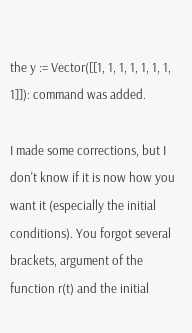the y := Vector([[1, 1, 1, 1, 1, 1, 1, 1]]): command was added.

I made some corrections, but I don't know if it is now how you want it (especially the initial conditions). You forgot several brackets, argument of the function r(t) and the initial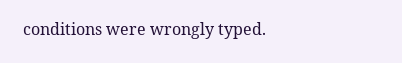conditions were wrongly typed.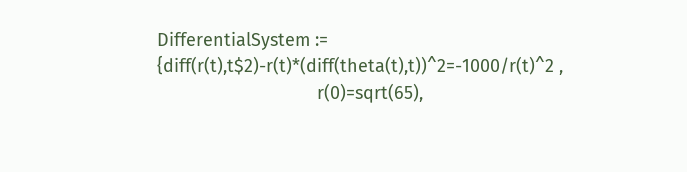DifferentialSystem := {diff(r(t),t$2)-r(t)*(diff(theta(t),t))^2=-1000/r(t)^2 ,
                                r(0)=sqrt(65),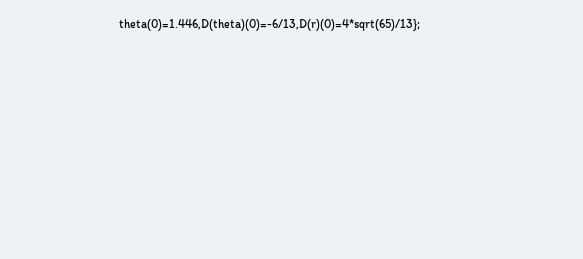theta(0)=1.446,D(theta)(0)=-6/13,D(r)(0)=4*sqrt(65)/13};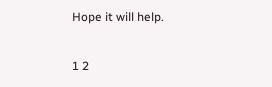Hope it will help.

1 2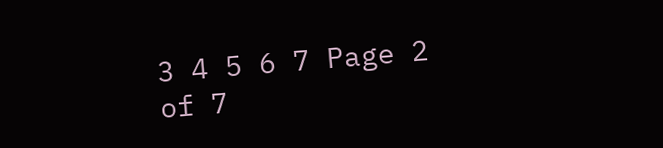3 4 5 6 7 Page 2 of 7